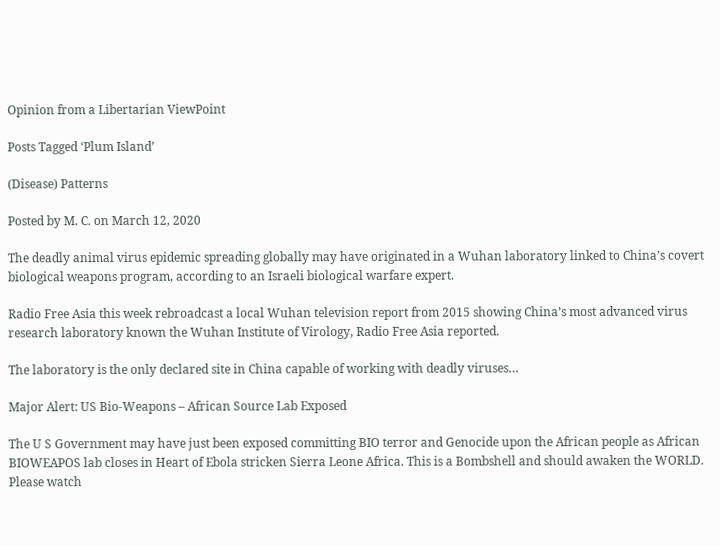Opinion from a Libertarian ViewPoint

Posts Tagged ‘Plum Island’

(Disease) Patterns

Posted by M. C. on March 12, 2020

The deadly animal virus epidemic spreading globally may have originated in a Wuhan laboratory linked to China’s covert biological weapons program, according to an Israeli biological warfare expert.

Radio Free Asia this week rebroadcast a local Wuhan television report from 2015 showing China’s most advanced virus research laboratory known the Wuhan Institute of Virology, Radio Free Asia reported.

The laboratory is the only declared site in China capable of working with deadly viruses…

Major Alert: US Bio-Weapons – African Source Lab Exposed

The U S Government may have just been exposed committing BIO terror and Genocide upon the African people as African BIOWEAPOS lab closes in Heart of Ebola stricken Sierra Leone Africa. This is a Bombshell and should awaken the WORLD. Please watch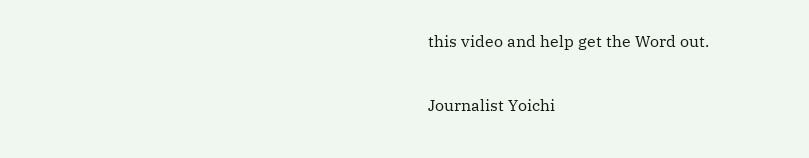this video and help get the Word out.

Journalist Yoichi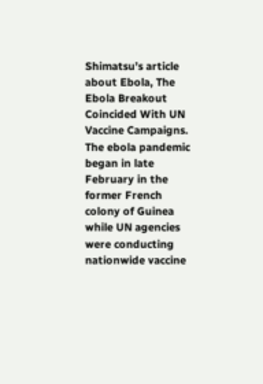Shimatsu’s article about Ebola, The Ebola Breakout Coincided With UN Vaccine Campaigns. The ebola pandemic began in late February in the former French colony of Guinea while UN agencies were conducting nationwide vaccine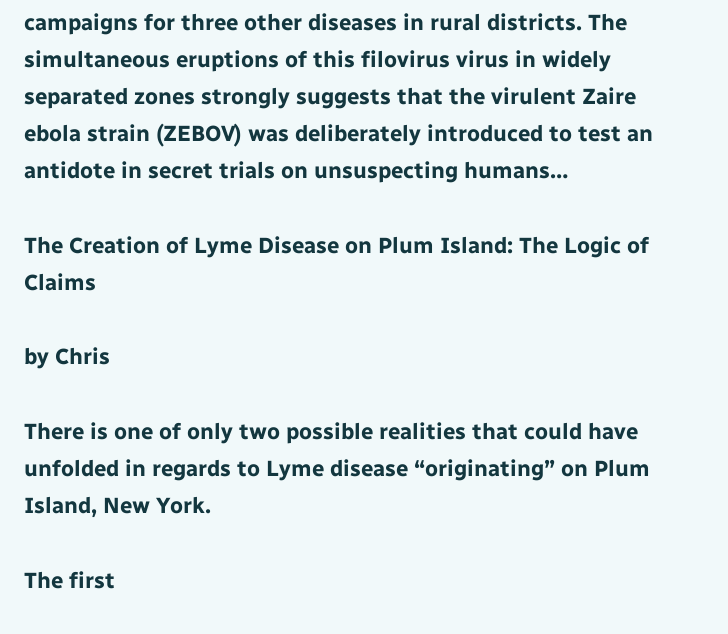campaigns for three other diseases in rural districts. The simultaneous eruptions of this filovirus virus in widely separated zones strongly suggests that the virulent Zaire ebola strain (ZEBOV) was deliberately introduced to test an antidote in secret trials on unsuspecting humans…

The Creation of Lyme Disease on Plum Island: The Logic of Claims

by Chris

There is one of only two possible realities that could have unfolded in regards to Lyme disease “originating” on Plum Island, New York.

The first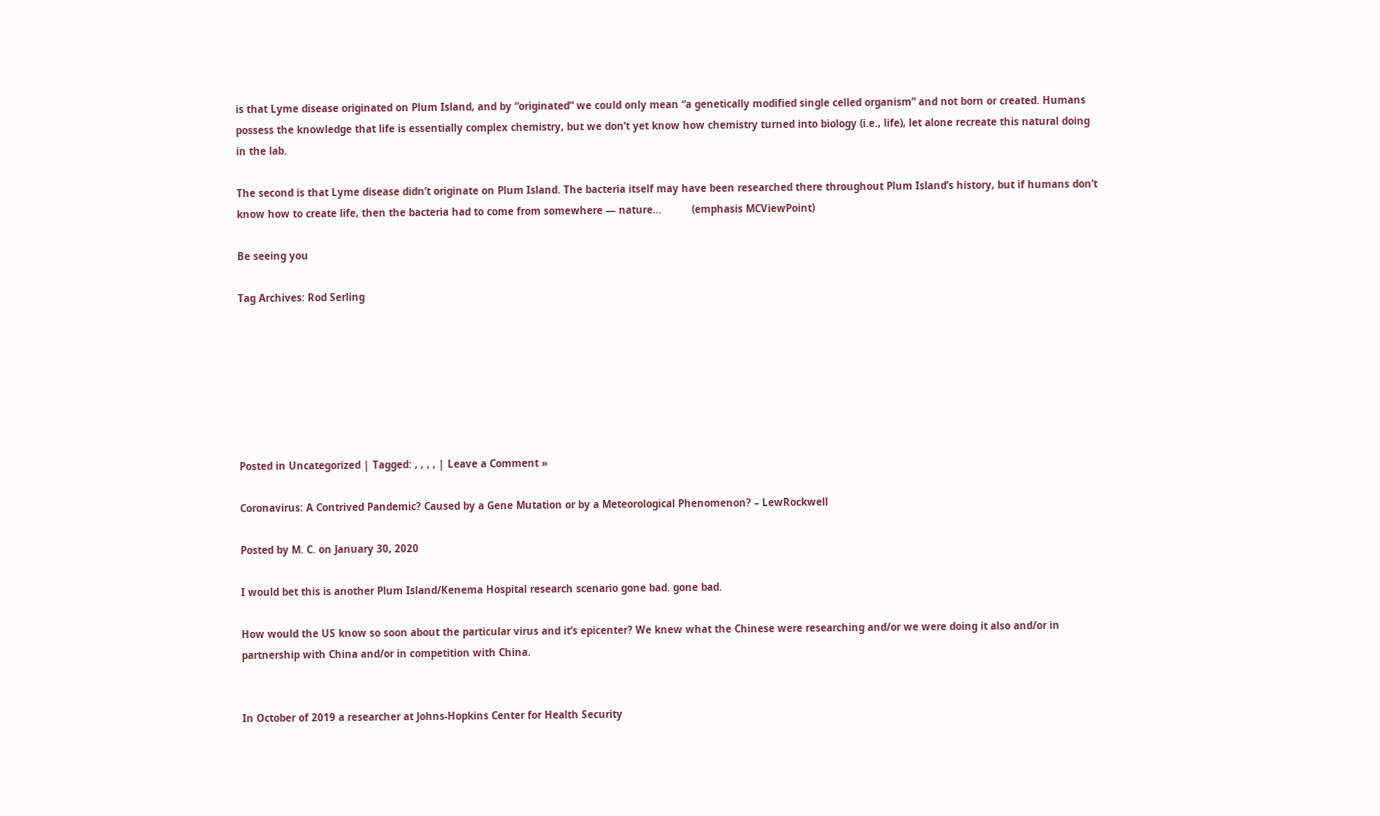is that Lyme disease originated on Plum Island, and by “originated” we could only mean “a genetically modified single celled organism” and not born or created. Humans possess the knowledge that life is essentially complex chemistry, but we don’t yet know how chemistry turned into biology (i.e., life), let alone recreate this natural doing in the lab.

The second is that Lyme disease didn’t originate on Plum Island. The bacteria itself may have been researched there throughout Plum Island’s history, but if humans don’t know how to create life, then the bacteria had to come from somewhere — nature…          (emphasis MCViewPoint)

Be seeing you

Tag Archives: Rod Serling







Posted in Uncategorized | Tagged: , , , , | Leave a Comment »

Coronavirus: A Contrived Pandemic? Caused by a Gene Mutation or by a Meteorological Phenomenon? – LewRockwell

Posted by M. C. on January 30, 2020

I would bet this is another Plum Island/Kenema Hospital research scenario gone bad. gone bad.

How would the US know so soon about the particular virus and it’s epicenter? We knew what the Chinese were researching and/or we were doing it also and/or in partnership with China and/or in competition with China.


In October of 2019 a researcher at Johns-Hopkins Center for Health Security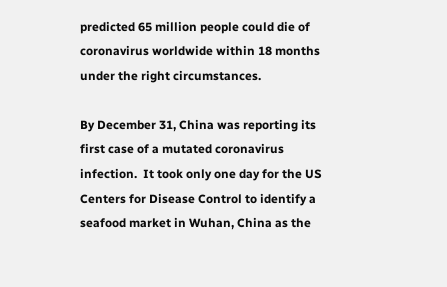predicted 65 million people could die of coronavirus worldwide within 18 months under the right circumstances.

By December 31, China was reporting its first case of a mutated coronavirus infection.  It took only one day for the US Centers for Disease Control to identify a seafood market in Wuhan, China as the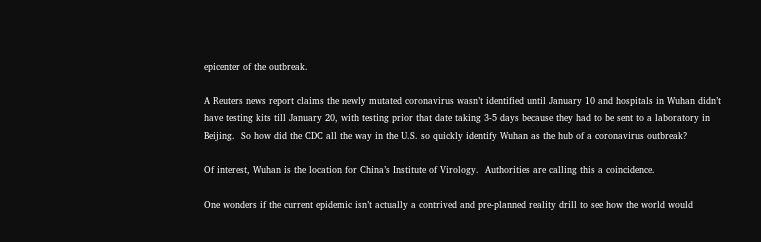epicenter of the outbreak.

A Reuters news report claims the newly mutated coronavirus wasn’t identified until January 10 and hospitals in Wuhan didn’t have testing kits till January 20, with testing prior that date taking 3-5 days because they had to be sent to a laboratory in Beijing.  So how did the CDC all the way in the U.S. so quickly identify Wuhan as the hub of a coronavirus outbreak?

Of interest, Wuhan is the location for China’s Institute of Virology.  Authorities are calling this a coincidence.

One wonders if the current epidemic isn’t actually a contrived and pre-planned reality drill to see how the world would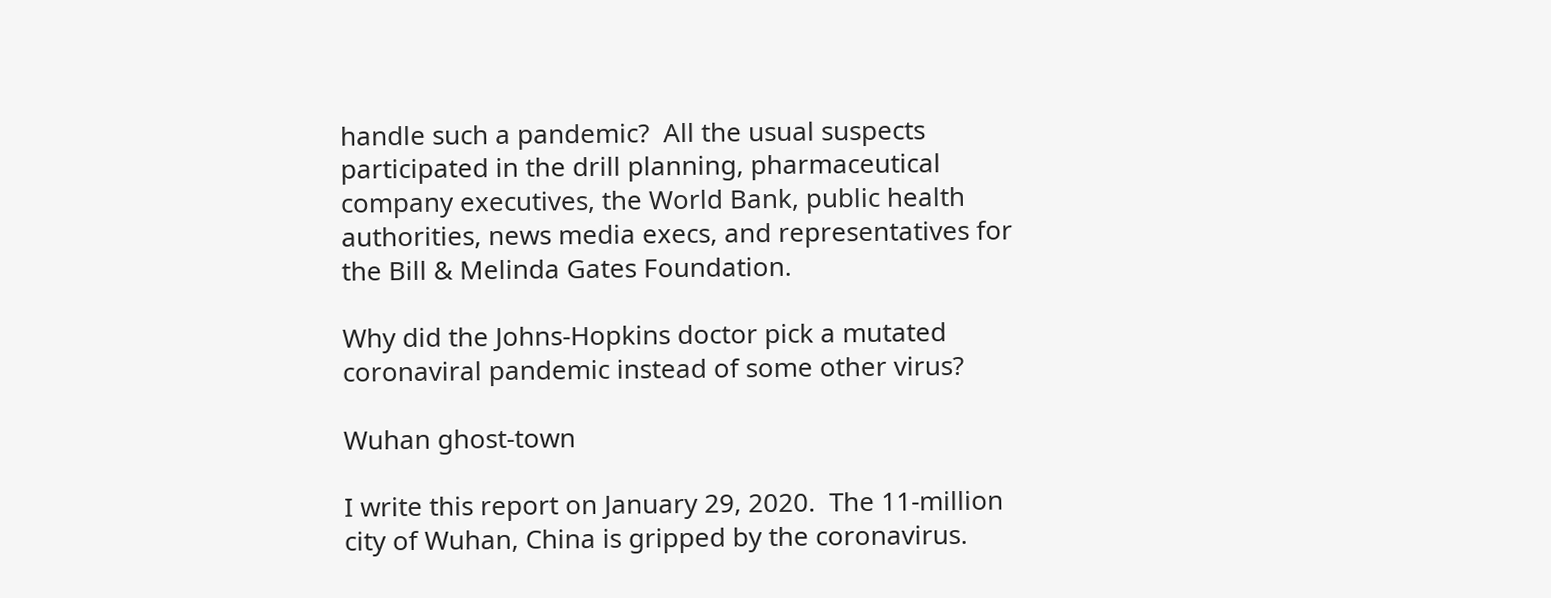handle such a pandemic?  All the usual suspects participated in the drill planning, pharmaceutical company executives, the World Bank, public health authorities, news media execs, and representatives for the Bill & Melinda Gates Foundation.

Why did the Johns-Hopkins doctor pick a mutated coronaviral pandemic instead of some other virus?

Wuhan ghost-town

I write this report on January 29, 2020.  The 11-million city of Wuhan, China is gripped by the coronavirus.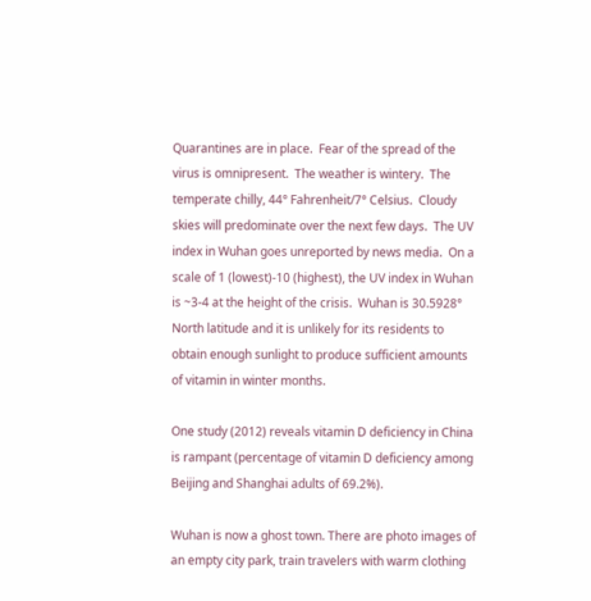Quarantines are in place.  Fear of the spread of the virus is omnipresent.  The weather is wintery.  The temperate chilly, 44° Fahrenheit/7° Celsius.  Cloudy skies will predominate over the next few days.  The UV index in Wuhan goes unreported by news media.  On a scale of 1 (lowest)-10 (highest), the UV index in Wuhan is ~3-4 at the height of the crisis.  Wuhan is 30.5928° North latitude and it is unlikely for its residents to obtain enough sunlight to produce sufficient amounts of vitamin in winter months.

One study (2012) reveals vitamin D deficiency in China is rampant (percentage of vitamin D deficiency among Beijing and Shanghai adults of 69.2%).

Wuhan is now a ghost town. There are photo images of an empty city park, train travelers with warm clothing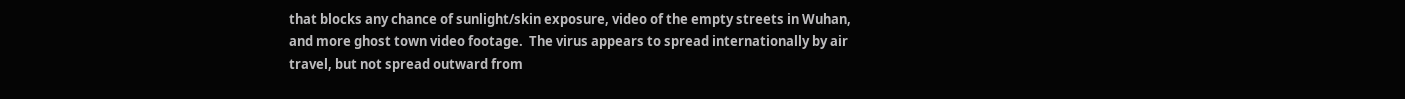that blocks any chance of sunlight/skin exposure, video of the empty streets in Wuhan, and more ghost town video footage.  The virus appears to spread internationally by air travel, but not spread outward from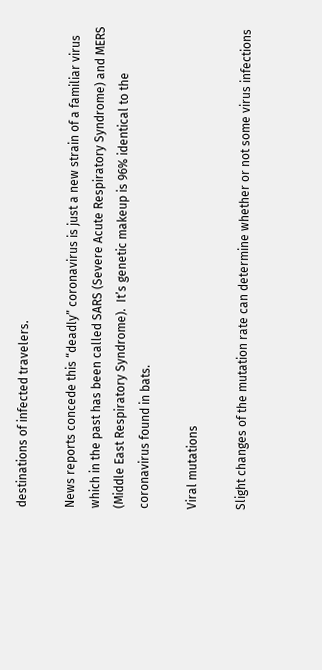destinations of infected travelers.

News reports concede this “deadly” coronavirus is just a new strain of a familiar virus which in the past has been called SARS (Severe Acute Respiratory Syndrome) and MERS (Middle East Respiratory Syndrome).  It’s genetic makeup is 96% identical to the coronavirus found in bats.

Viral mutations

Slight changes of the mutation rate can determine whether or not some virus infections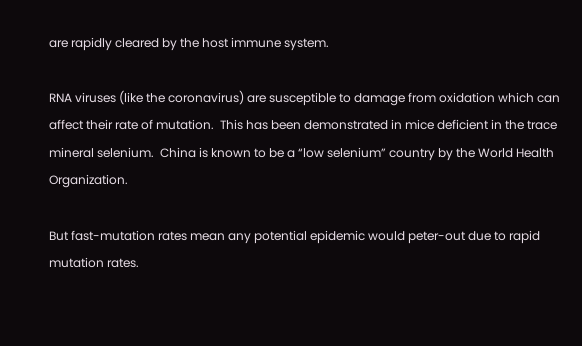are rapidly cleared by the host immune system.

RNA viruses (like the coronavirus) are susceptible to damage from oxidation which can affect their rate of mutation.  This has been demonstrated in mice deficient in the trace mineral selenium.  China is known to be a “low selenium” country by the World Health Organization.

But fast-mutation rates mean any potential epidemic would peter-out due to rapid mutation rates.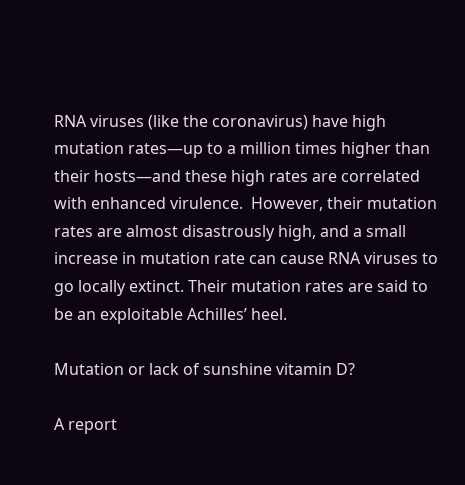RNA viruses (like the coronavirus) have high mutation rates—up to a million times higher than their hosts—and these high rates are correlated with enhanced virulence.  However, their mutation rates are almost disastrously high, and a small increase in mutation rate can cause RNA viruses to go locally extinct. Their mutation rates are said to be an exploitable Achilles’ heel.

Mutation or lack of sunshine vitamin D?

A report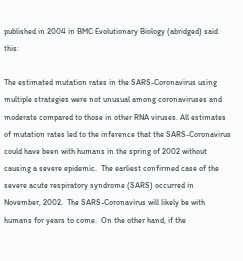published in 2004 in BMC Evolutionary Biology (abridged) said this:

The estimated mutation rates in the SARS-Coronavirus using multiple strategies were not unusual among coronaviruses and moderate compared to those in other RNA viruses. All estimates of mutation rates led to the inference that the SARS-Coronavirus could have been with humans in the spring of 2002 without causing a severe epidemic.  The earliest confirmed case of the severe acute respiratory syndrome (SARS) occurred in November, 2002.  The SARS-Coronavirus will likely be with humans for years to come.  On the other hand, if the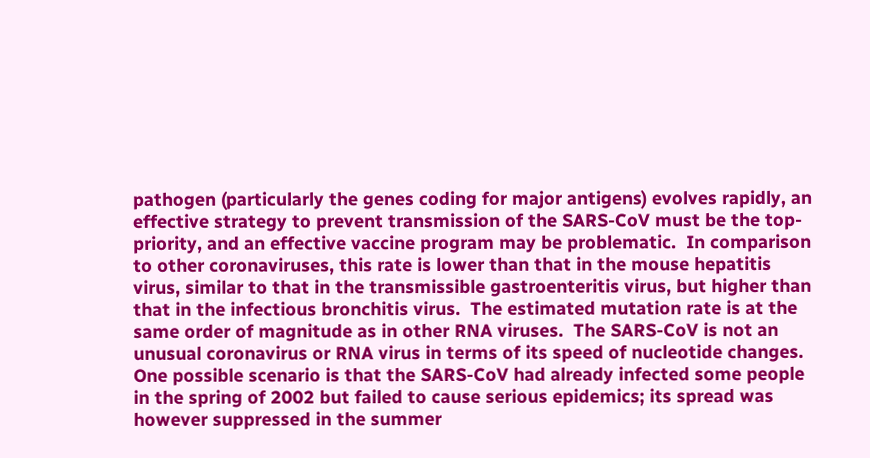pathogen (particularly the genes coding for major antigens) evolves rapidly, an effective strategy to prevent transmission of the SARS-CoV must be the top-priority, and an effective vaccine program may be problematic.  In comparison to other coronaviruses, this rate is lower than that in the mouse hepatitis virus, similar to that in the transmissible gastroenteritis virus, but higher than that in the infectious bronchitis virus.  The estimated mutation rate is at the same order of magnitude as in other RNA viruses.  The SARS-CoV is not an unusual coronavirus or RNA virus in terms of its speed of nucleotide changes. One possible scenario is that the SARS-CoV had already infected some people in the spring of 2002 but failed to cause serious epidemics; its spread was however suppressed in the summer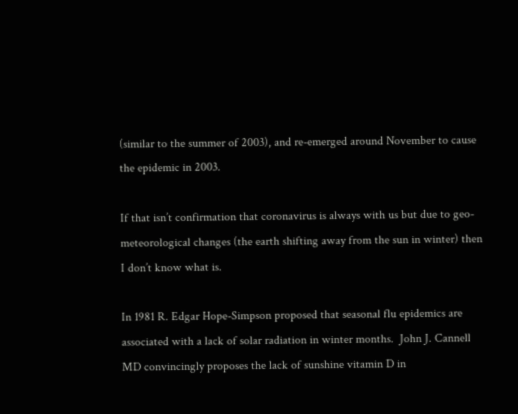(similar to the summer of 2003), and re-emerged around November to cause the epidemic in 2003.

If that isn’t confirmation that coronavirus is always with us but due to geo-meteorological changes (the earth shifting away from the sun in winter) then I don’t know what is.

In 1981 R. Edgar Hope-Simpson proposed that seasonal flu epidemics are associated with a lack of solar radiation in winter months.  John J. Cannell MD convincingly proposes the lack of sunshine vitamin D in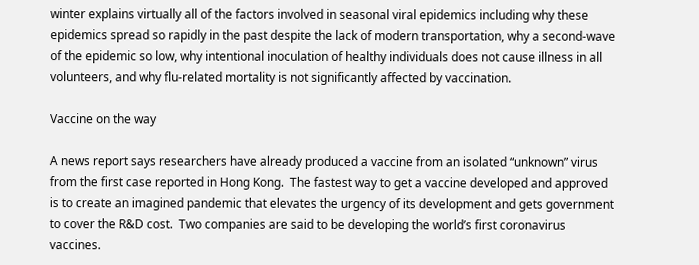winter explains virtually all of the factors involved in seasonal viral epidemics including why these epidemics spread so rapidly in the past despite the lack of modern transportation, why a second-wave of the epidemic so low, why intentional inoculation of healthy individuals does not cause illness in all volunteers, and why flu-related mortality is not significantly affected by vaccination.

Vaccine on the way

A news report says researchers have already produced a vaccine from an isolated “unknown” virus from the first case reported in Hong Kong.  The fastest way to get a vaccine developed and approved is to create an imagined pandemic that elevates the urgency of its development and gets government to cover the R&D cost.  Two companies are said to be developing the world’s first coronavirus vaccines.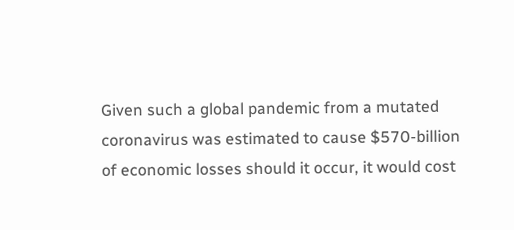Given such a global pandemic from a mutated coronavirus was estimated to cause $570-billion of economic losses should it occur, it would cost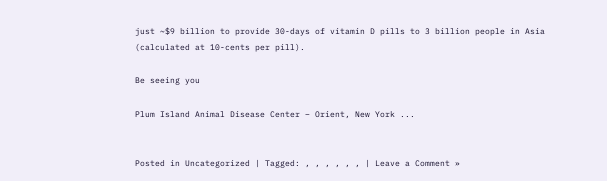just ~$9 billion to provide 30-days of vitamin D pills to 3 billion people in Asia (calculated at 10-cents per pill).

Be seeing you

Plum Island Animal Disease Center – Orient, New York ...


Posted in Uncategorized | Tagged: , , , , , , | Leave a Comment »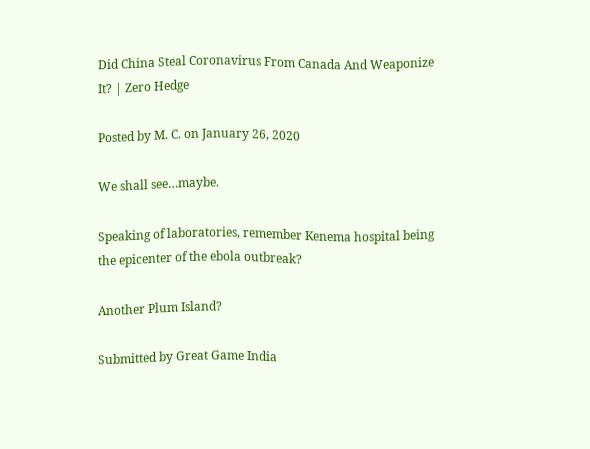Did China Steal Coronavirus From Canada And Weaponize It? | Zero Hedge

Posted by M. C. on January 26, 2020

We shall see…maybe.

Speaking of laboratories, remember Kenema hospital being the epicenter of the ebola outbreak?

Another Plum Island?

Submitted by Great Game India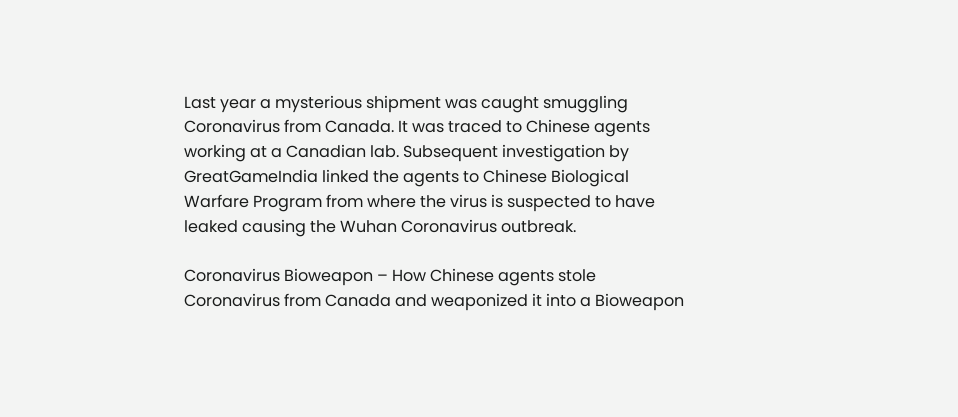Last year a mysterious shipment was caught smuggling Coronavirus from Canada. It was traced to Chinese agents working at a Canadian lab. Subsequent investigation by GreatGameIndia linked the agents to Chinese Biological Warfare Program from where the virus is suspected to have leaked causing the Wuhan Coronavirus outbreak.

Coronavirus Bioweapon – How Chinese agents stole Coronavirus from Canada and weaponized it into a Bioweapon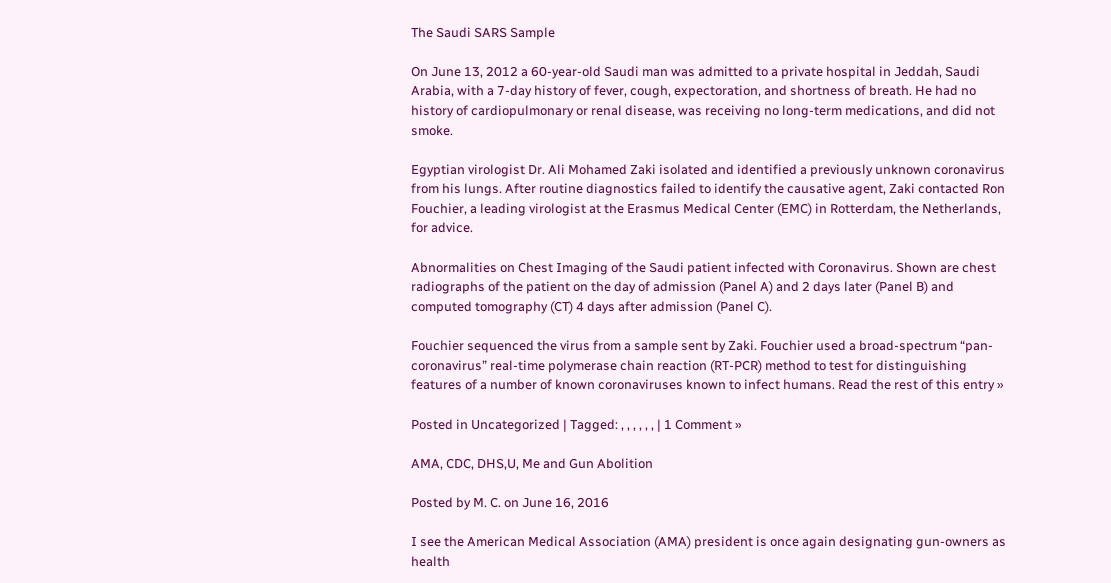The Saudi SARS Sample

On June 13, 2012 a 60-year-old Saudi man was admitted to a private hospital in Jeddah, Saudi Arabia, with a 7-day history of fever, cough, expectoration, and shortness of breath. He had no history of cardiopulmonary or renal disease, was receiving no long-term medications, and did not smoke.

Egyptian virologist Dr. Ali Mohamed Zaki isolated and identified a previously unknown coronavirus from his lungs. After routine diagnostics failed to identify the causative agent, Zaki contacted Ron Fouchier, a leading virologist at the Erasmus Medical Center (EMC) in Rotterdam, the Netherlands, for advice.

Abnormalities on Chest Imaging of the Saudi patient infected with Coronavirus. Shown are chest radiographs of the patient on the day of admission (Panel A) and 2 days later (Panel B) and computed tomography (CT) 4 days after admission (Panel C).

Fouchier sequenced the virus from a sample sent by Zaki. Fouchier used a broad-spectrum “pan-coronavirus” real-time polymerase chain reaction (RT-PCR) method to test for distinguishing features of a number of known coronaviruses known to infect humans. Read the rest of this entry »

Posted in Uncategorized | Tagged: , , , , , , | 1 Comment »

AMA, CDC, DHS,U, Me and Gun Abolition

Posted by M. C. on June 16, 2016

I see the American Medical Association (AMA) president is once again designating gun-owners as health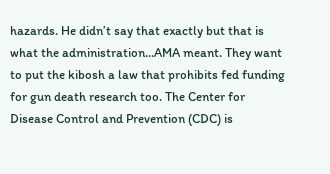hazards. He didn’t say that exactly but that is what the administration…AMA meant. They want to put the kibosh a law that prohibits fed funding for gun death research too. The Center for Disease Control and Prevention (CDC) is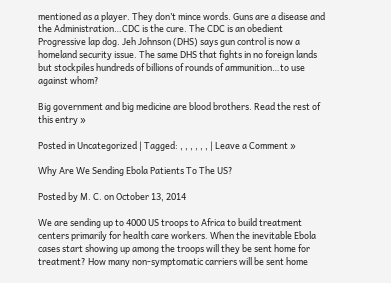mentioned as a player. They don’t mince words. Guns are a disease and the Administration…CDC is the cure. The CDC is an obedient Progressive lap dog. Jeh Johnson (DHS) says gun control is now a homeland security issue. The same DHS that fights in no foreign lands but stockpiles hundreds of billions of rounds of ammunition…to use against whom?

Big government and big medicine are blood brothers. Read the rest of this entry »

Posted in Uncategorized | Tagged: , , , , , , | Leave a Comment »

Why Are We Sending Ebola Patients To The US?

Posted by M. C. on October 13, 2014

We are sending up to 4000 US troops to Africa to build treatment centers primarily for health care workers. When the inevitable Ebola cases start showing up among the troops will they be sent home for treatment? How many non-symptomatic carriers will be sent home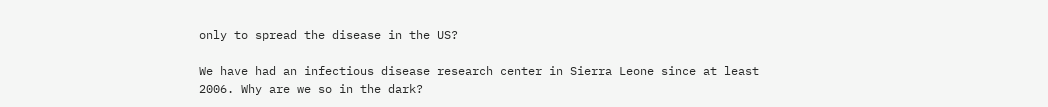only to spread the disease in the US?

We have had an infectious disease research center in Sierra Leone since at least 2006. Why are we so in the dark?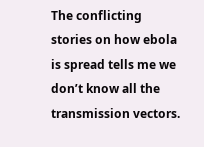The conflicting stories on how ebola is spread tells me we don’t know all the transmission vectors.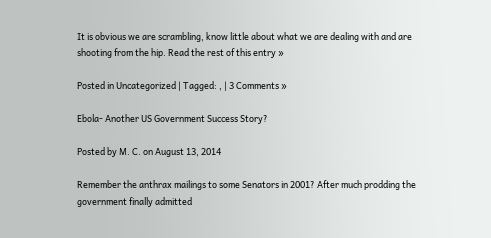It is obvious we are scrambling, know little about what we are dealing with and are shooting from the hip. Read the rest of this entry »

Posted in Uncategorized | Tagged: , | 3 Comments »

Ebola- Another US Government Success Story?

Posted by M. C. on August 13, 2014

Remember the anthrax mailings to some Senators in 2001? After much prodding the government finally admitted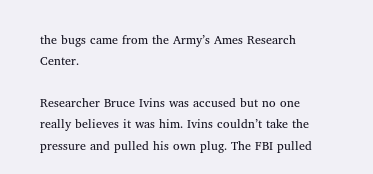the bugs came from the Army’s Ames Research Center.

Researcher Bruce Ivins was accused but no one really believes it was him. Ivins couldn’t take the pressure and pulled his own plug. The FBI pulled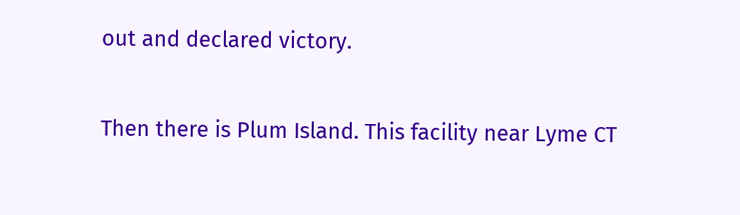out and declared victory.

Then there is Plum Island. This facility near Lyme CT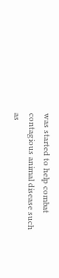was started to help combat contagious animal disease such as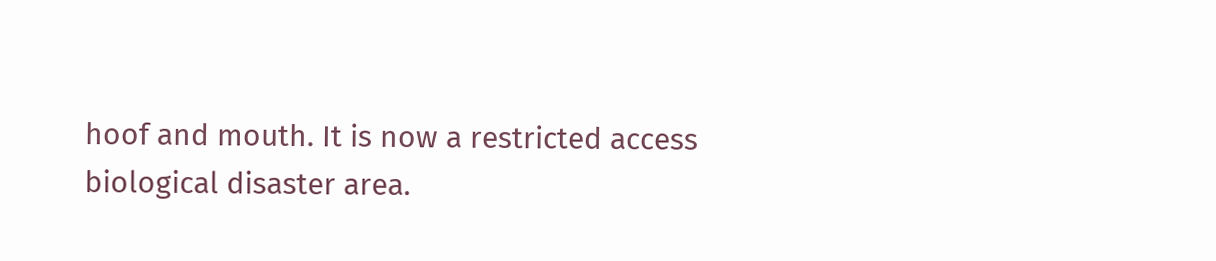hoof and mouth. It is now a restricted access biological disaster area.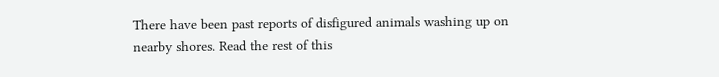There have been past reports of disfigured animals washing up on nearby shores. Read the rest of this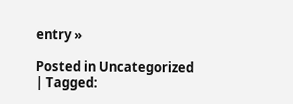entry »

Posted in Uncategorized | Tagged: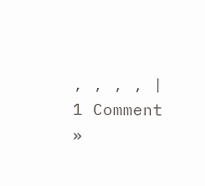, , , , | 1 Comment »